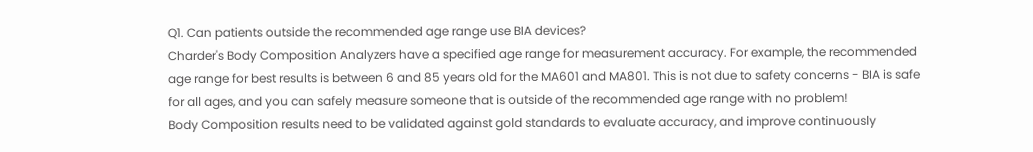Q1. Can patients outside the recommended age range use BIA devices?
Charder's Body Composition Analyzers have a specified age range for measurement accuracy. For example, the recommended age range for best results is between 6 and 85 years old for the MA601 and MA801. This is not due to safety concerns - BIA is safe for all ages, and you can safely measure someone that is outside of the recommended age range with no problem!
Body Composition results need to be validated against gold standards to evaluate accuracy, and improve continuously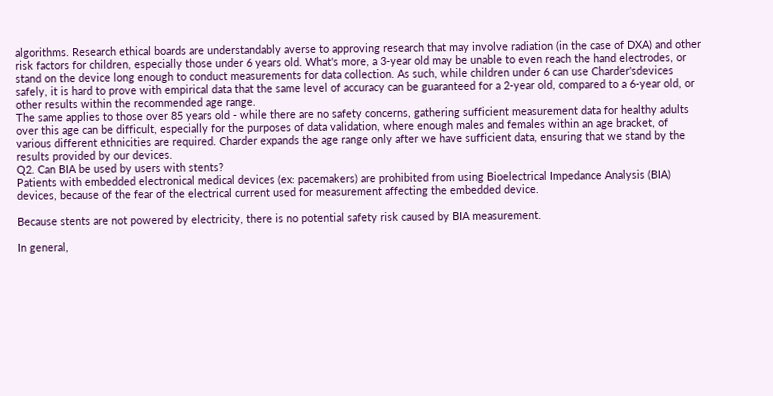algorithms. Research ethical boards are understandably averse to approving research that may involve radiation (in the case of DXA) and other risk factors for children, especially those under 6 years old. What's more, a 3-year old may be unable to even reach the hand electrodes, or stand on the device long enough to conduct measurements for data collection. As such, while children under 6 can use Charder'sdevices safely, it is hard to prove with empirical data that the same level of accuracy can be guaranteed for a 2-year old, compared to a 6-year old, or other results within the recommended age range.
The same applies to those over 85 years old - while there are no safety concerns, gathering sufficient measurement data for healthy adults over this age can be difficult, especially for the purposes of data validation, where enough males and females within an age bracket, of various different ethnicities are required. Charder expands the age range only after we have sufficient data, ensuring that we stand by the results provided by our devices.
Q2. Can BIA be used by users with stents?
Patients with embedded electronical medical devices (ex: pacemakers) are prohibited from using Bioelectrical Impedance Analysis (BIA) devices, because of the fear of the electrical current used for measurement affecting the embedded device.

Because stents are not powered by electricity, there is no potential safety risk caused by BIA measurement.

In general,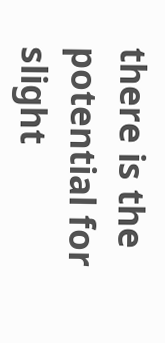there is the potential for slight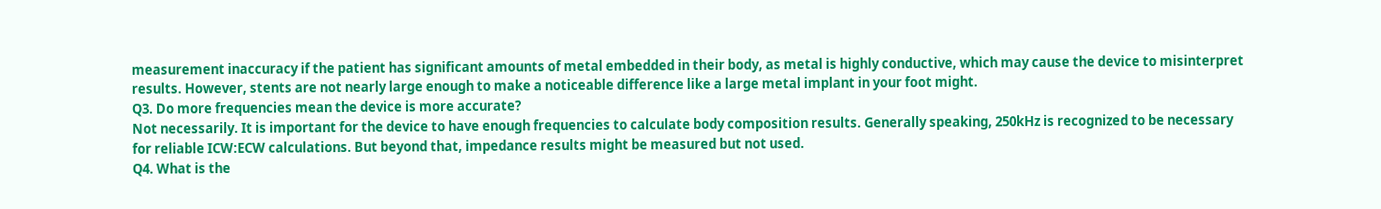measurement inaccuracy if the patient has significant amounts of metal embedded in their body, as metal is highly conductive, which may cause the device to misinterpret results. However, stents are not nearly large enough to make a noticeable difference like a large metal implant in your foot might.
Q3. Do more frequencies mean the device is more accurate?
Not necessarily. It is important for the device to have enough frequencies to calculate body composition results. Generally speaking, 250kHz is recognized to be necessary for reliable ICW:ECW calculations. But beyond that, impedance results might be measured but not used.
Q4. What is the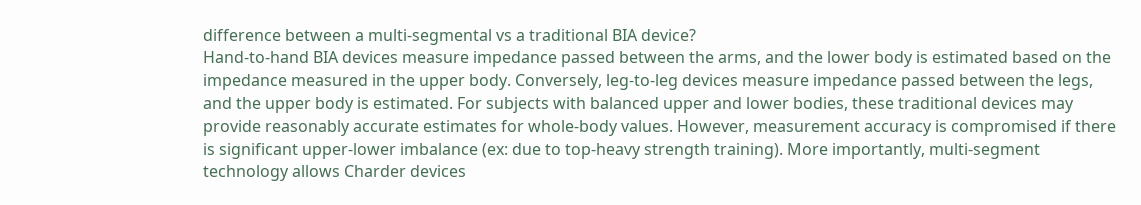difference between a multi-segmental vs a traditional BIA device?
Hand-to-hand BIA devices measure impedance passed between the arms, and the lower body is estimated based on the impedance measured in the upper body. Conversely, leg-to-leg devices measure impedance passed between the legs, and the upper body is estimated. For subjects with balanced upper and lower bodies, these traditional devices may provide reasonably accurate estimates for whole-body values. However, measurement accuracy is compromised if there is significant upper-lower imbalance (ex: due to top-heavy strength training). More importantly, multi-segment technology allows Charder devices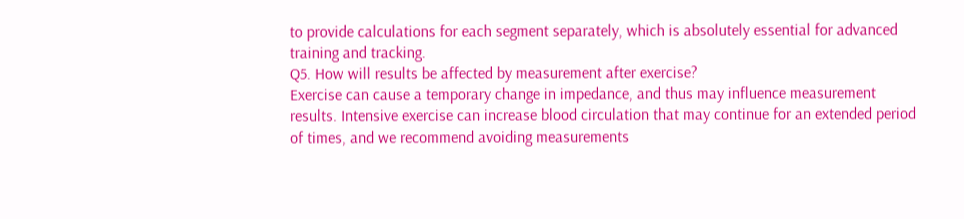to provide calculations for each segment separately, which is absolutely essential for advanced training and tracking.
Q5. How will results be affected by measurement after exercise?
Exercise can cause a temporary change in impedance, and thus may influence measurement results. Intensive exercise can increase blood circulation that may continue for an extended period of times, and we recommend avoiding measurements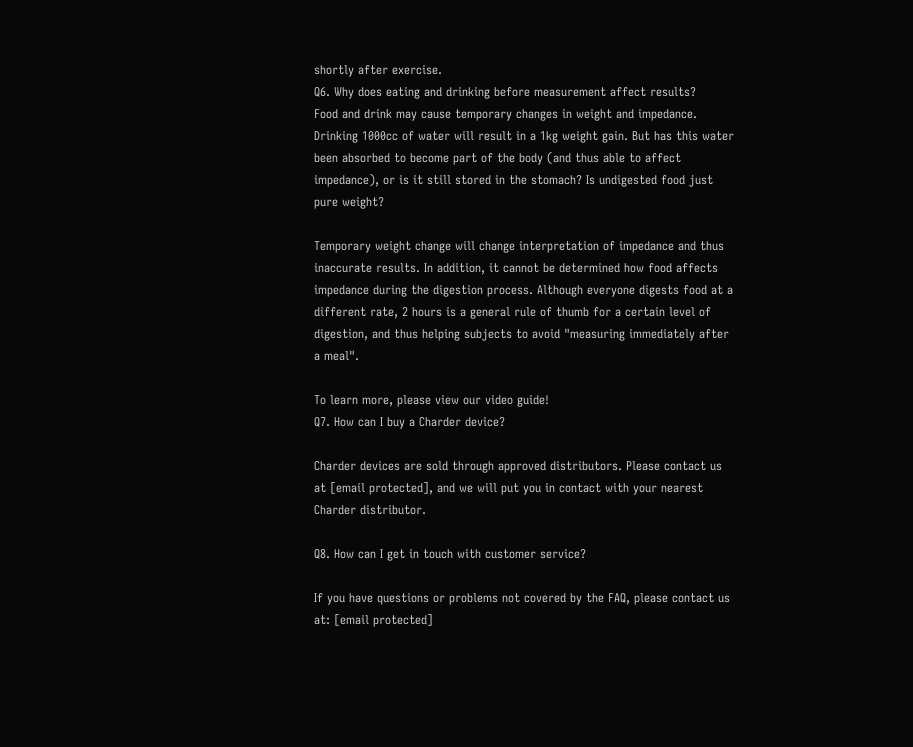shortly after exercise.
Q6. Why does eating and drinking before measurement affect results?
Food and drink may cause temporary changes in weight and impedance. Drinking 1000cc of water will result in a 1kg weight gain. But has this water been absorbed to become part of the body (and thus able to affect impedance), or is it still stored in the stomach? Is undigested food just pure weight?

Temporary weight change will change interpretation of impedance and thus inaccurate results. In addition, it cannot be determined how food affects impedance during the digestion process. Although everyone digests food at a different rate, 2 hours is a general rule of thumb for a certain level of digestion, and thus helping subjects to avoid "measuring immediately after a meal".

To learn more, please view our video guide!
Q7. How can I buy a Charder device?

Charder devices are sold through approved distributors. Please contact us at [email protected], and we will put you in contact with your nearest Charder distributor.

Q8. How can I get in touch with customer service?

If you have questions or problems not covered by the FAQ, please contact us at: [email protected]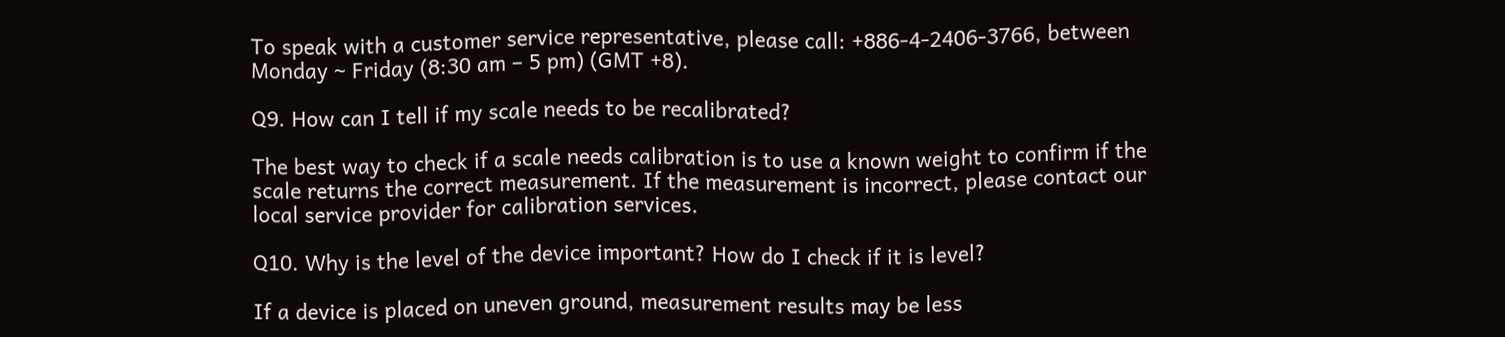To speak with a customer service representative, please call: +886-4-2406-3766, between Monday ~ Friday (8:30 am – 5 pm) (GMT +8).

Q9. How can I tell if my scale needs to be recalibrated?

The best way to check if a scale needs calibration is to use a known weight to confirm if the scale returns the correct measurement. If the measurement is incorrect, please contact our local service provider for calibration services.

Q10. Why is the level of the device important? How do I check if it is level?

If a device is placed on uneven ground, measurement results may be less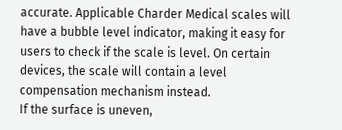accurate. Applicable Charder Medical scales will have a bubble level indicator, making it easy for users to check if the scale is level. On certain devices, the scale will contain a level compensation mechanism instead.
If the surface is uneven,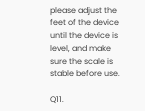please adjust the feet of the device until the device is level, and make sure the scale is stable before use.

Q11.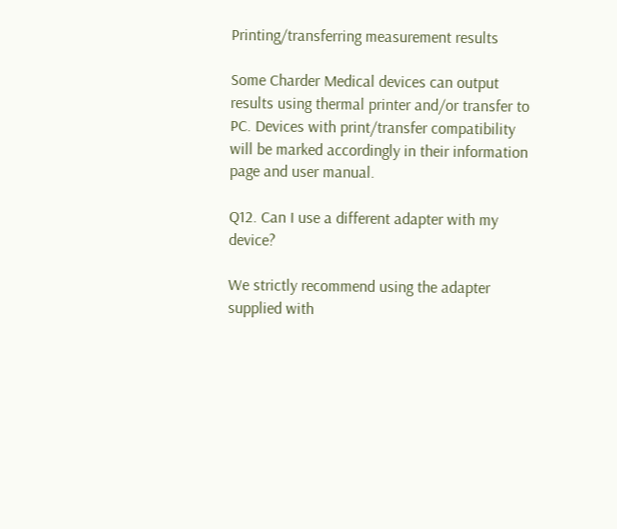Printing/transferring measurement results

Some Charder Medical devices can output results using thermal printer and/or transfer to PC. Devices with print/transfer compatibility will be marked accordingly in their information page and user manual.

Q12. Can I use a different adapter with my device?

We strictly recommend using the adapter supplied with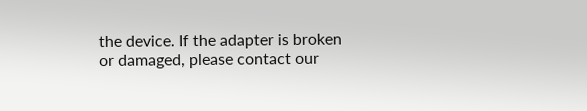the device. If the adapter is broken or damaged, please contact our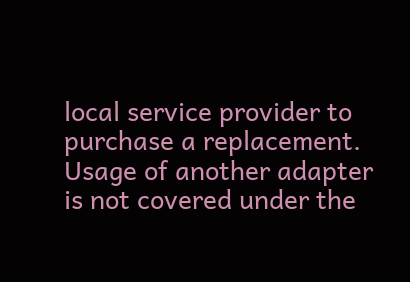local service provider to purchase a replacement. Usage of another adapter is not covered under the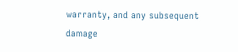warranty, and any subsequent damage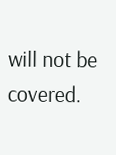will not be covered.